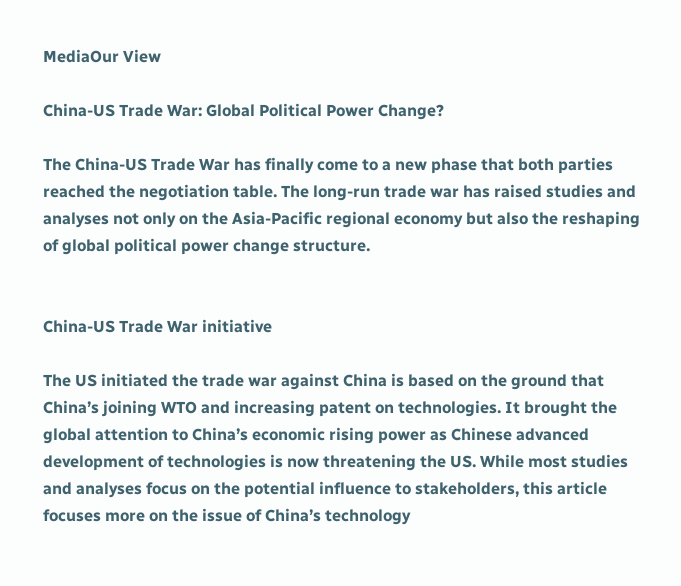MediaOur View

China-US Trade War: Global Political Power Change?

The China-US Trade War has finally come to a new phase that both parties reached the negotiation table. The long-run trade war has raised studies and analyses not only on the Asia-Pacific regional economy but also the reshaping of global political power change structure.


China-US Trade War initiative

The US initiated the trade war against China is based on the ground that China’s joining WTO and increasing patent on technologies. It brought the global attention to China’s economic rising power as Chinese advanced development of technologies is now threatening the US. While most studies and analyses focus on the potential influence to stakeholders, this article focuses more on the issue of China’s technology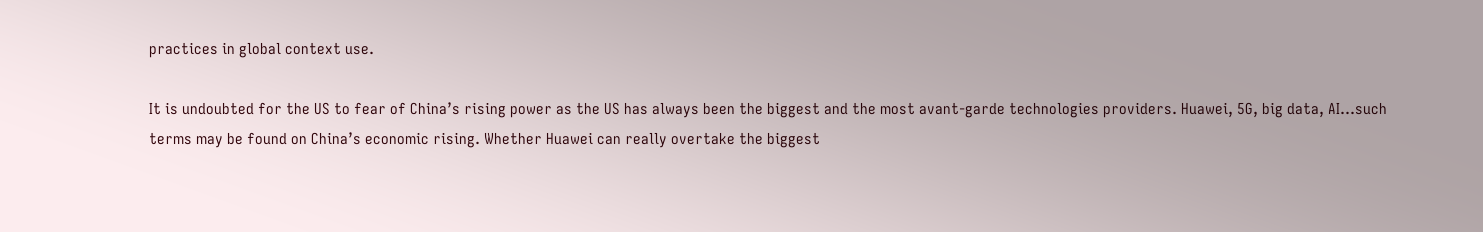practices in global context use.

It is undoubted for the US to fear of China’s rising power as the US has always been the biggest and the most avant-garde technologies providers. Huawei, 5G, big data, AI…such terms may be found on China’s economic rising. Whether Huawei can really overtake the biggest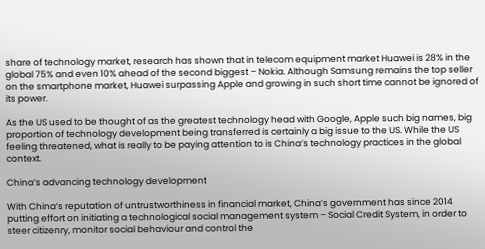share of technology market, research has shown that in telecom equipment market Huawei is 28% in the global 75% and even 10% ahead of the second biggest – Nokia. Although Samsung remains the top seller on the smartphone market, Huawei surpassing Apple and growing in such short time cannot be ignored of its power.

As the US used to be thought of as the greatest technology head with Google, Apple such big names, big proportion of technology development being transferred is certainly a big issue to the US. While the US feeling threatened, what is really to be paying attention to is China’s technology practices in the global context.

China’s advancing technology development

With China’s reputation of untrustworthiness in financial market, China’s government has since 2014 putting effort on initiating a technological social management system – Social Credit System, in order to steer citizenry, monitor social behaviour and control the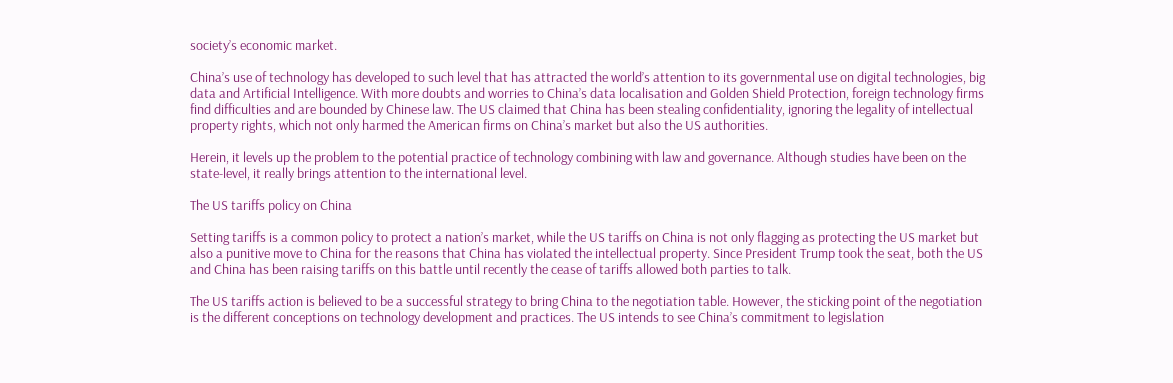society’s economic market.

China’s use of technology has developed to such level that has attracted the world’s attention to its governmental use on digital technologies, big data and Artificial Intelligence. With more doubts and worries to China’s data localisation and Golden Shield Protection, foreign technology firms find difficulties and are bounded by Chinese law. The US claimed that China has been stealing confidentiality, ignoring the legality of intellectual property rights, which not only harmed the American firms on China’s market but also the US authorities.

Herein, it levels up the problem to the potential practice of technology combining with law and governance. Although studies have been on the state-level, it really brings attention to the international level.

The US tariffs policy on China

Setting tariffs is a common policy to protect a nation’s market, while the US tariffs on China is not only flagging as protecting the US market but also a punitive move to China for the reasons that China has violated the intellectual property. Since President Trump took the seat, both the US and China has been raising tariffs on this battle until recently the cease of tariffs allowed both parties to talk.

The US tariffs action is believed to be a successful strategy to bring China to the negotiation table. However, the sticking point of the negotiation is the different conceptions on technology development and practices. The US intends to see China’s commitment to legislation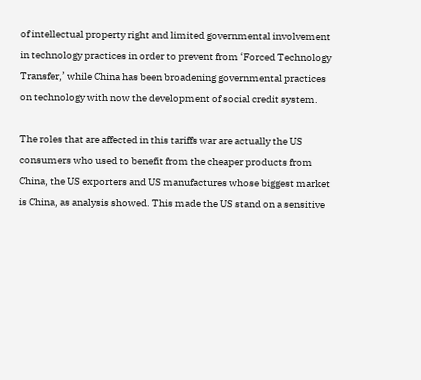of intellectual property right and limited governmental involvement in technology practices in order to prevent from ‘Forced Technology Transfer,’ while China has been broadening governmental practices on technology with now the development of social credit system.

The roles that are affected in this tariffs war are actually the US consumers who used to benefit from the cheaper products from China, the US exporters and US manufactures whose biggest market is China, as analysis showed. This made the US stand on a sensitive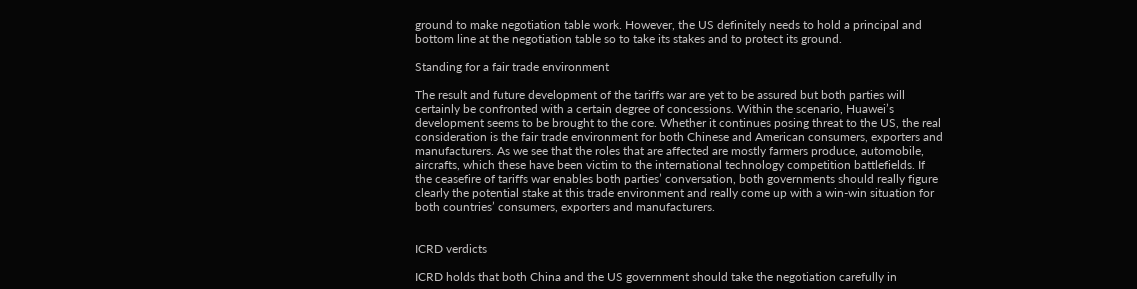ground to make negotiation table work. However, the US definitely needs to hold a principal and bottom line at the negotiation table so to take its stakes and to protect its ground.

Standing for a fair trade environment

The result and future development of the tariffs war are yet to be assured but both parties will certainly be confronted with a certain degree of concessions. Within the scenario, Huawei’s development seems to be brought to the core. Whether it continues posing threat to the US, the real consideration is the fair trade environment for both Chinese and American consumers, exporters and manufacturers. As we see that the roles that are affected are mostly farmers produce, automobile, aircrafts, which these have been victim to the international technology competition battlefields. If the ceasefire of tariffs war enables both parties’ conversation, both governments should really figure clearly the potential stake at this trade environment and really come up with a win-win situation for both countries’ consumers, exporters and manufacturers.


ICRD verdicts

ICRD holds that both China and the US government should take the negotiation carefully in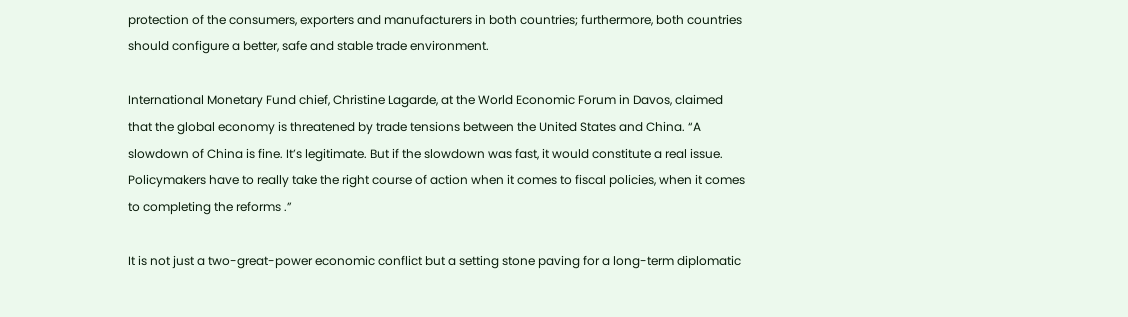protection of the consumers, exporters and manufacturers in both countries; furthermore, both countries should configure a better, safe and stable trade environment.

International Monetary Fund chief, Christine Lagarde, at the World Economic Forum in Davos, claimed that the global economy is threatened by trade tensions between the United States and China. “A slowdown of China is fine. It’s legitimate. But if the slowdown was fast, it would constitute a real issue. Policymakers have to really take the right course of action when it comes to fiscal policies, when it comes to completing the reforms .”

It is not just a two-great-power economic conflict but a setting stone paving for a long-term diplomatic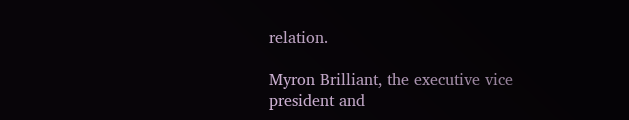relation.

Myron Brilliant, the executive vice president and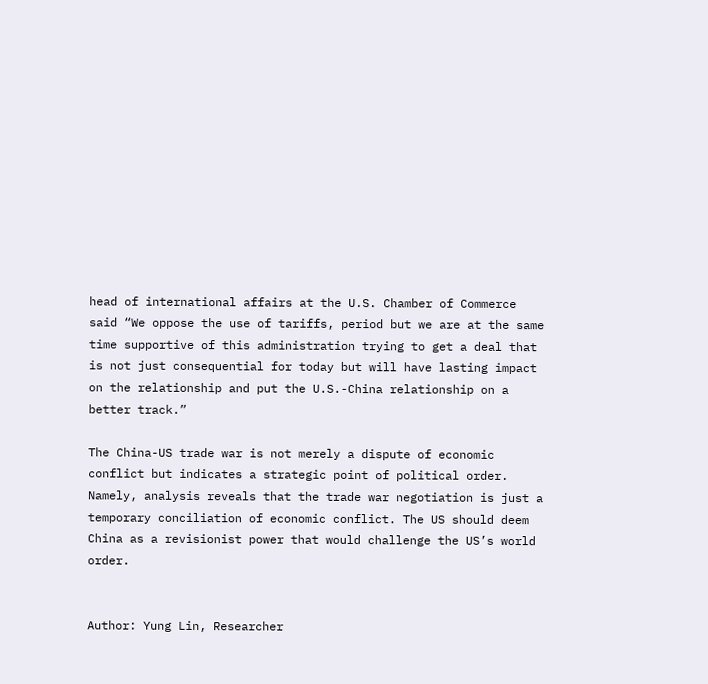head of international affairs at the U.S. Chamber of Commerce said “We oppose the use of tariffs, period but we are at the same time supportive of this administration trying to get a deal that is not just consequential for today but will have lasting impact on the relationship and put the U.S.-China relationship on a better track.”

The China-US trade war is not merely a dispute of economic conflict but indicates a strategic point of political order. Namely, analysis reveals that the trade war negotiation is just a temporary conciliation of economic conflict. The US should deem China as a revisionist power that would challenge the US’s world order.


Author: Yung Lin, Researcher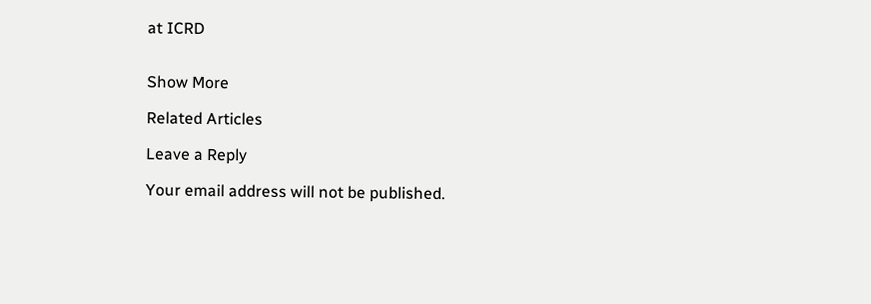at ICRD


Show More

Related Articles

Leave a Reply

Your email address will not be published.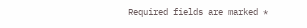Required fields are marked *